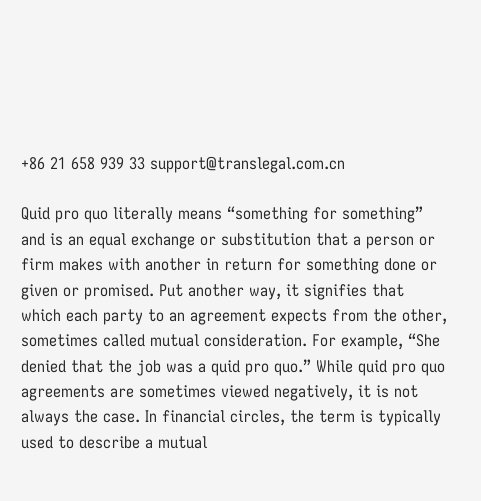+86 21 658 939 33 support@translegal.com.cn

Quid pro quo literally means “something for something” and is an equal exchange or substitution that a person or firm makes with another in return for something done or given or promised. Put another way, it signifies that which each party to an agreement expects from the other, sometimes called mutual consideration. For example, “She denied that the job was a quid pro quo.” While quid pro quo agreements are sometimes viewed negatively, it is not always the case. In financial circles, the term is typically used to describe a mutual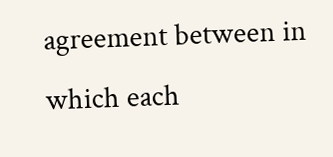agreement between in which each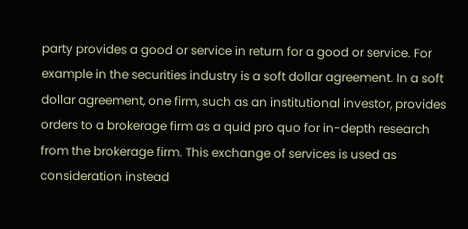party provides a good or service in return for a good or service. For example in the securities industry is a soft dollar agreement. In a soft dollar agreement, one firm, such as an institutional investor, provides orders to a brokerage firm as a quid pro quo for in-depth research from the brokerage firm. This exchange of services is used as consideration instead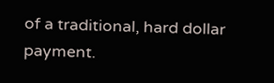of a traditional, hard dollar payment.